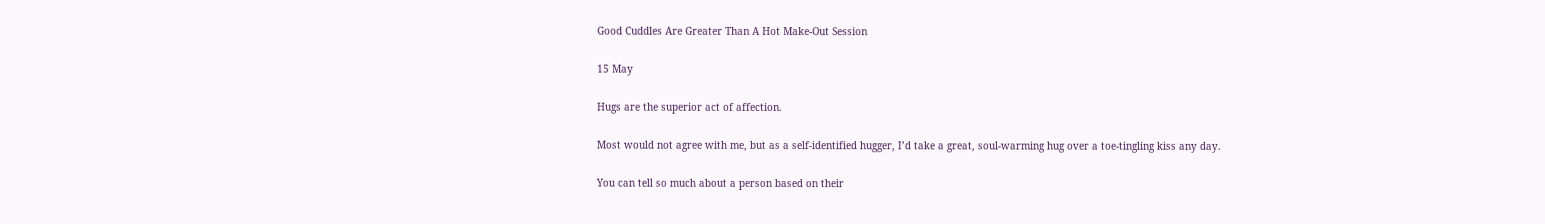Good Cuddles Are Greater Than A Hot Make-Out Session

15 May

Hugs are the superior act of affection.

Most would not agree with me, but as a self-identified hugger, I’d take a great, soul-warming hug over a toe-tingling kiss any day.

You can tell so much about a person based on their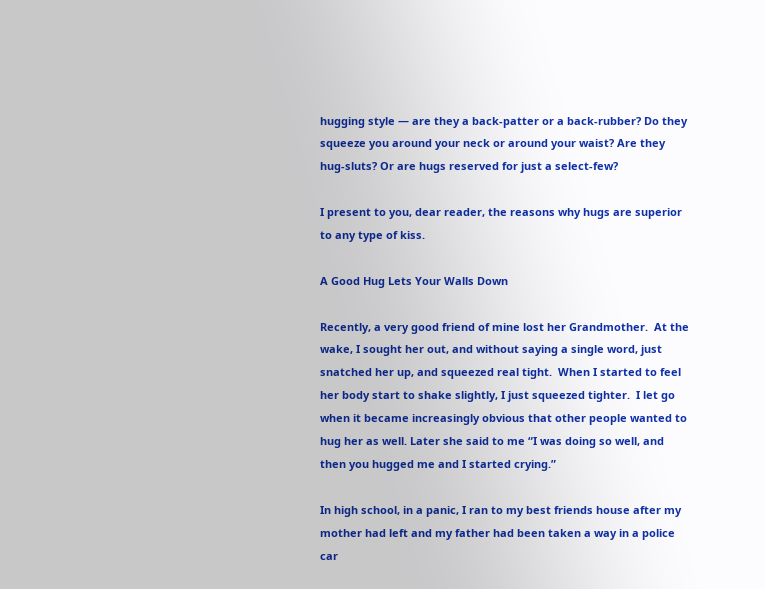hugging style — are they a back-patter or a back-rubber? Do they squeeze you around your neck or around your waist? Are they hug-sluts? Or are hugs reserved for just a select-few?

I present to you, dear reader, the reasons why hugs are superior to any type of kiss.

A Good Hug Lets Your Walls Down

Recently, a very good friend of mine lost her Grandmother.  At the wake, I sought her out, and without saying a single word, just snatched her up, and squeezed real tight.  When I started to feel her body start to shake slightly, I just squeezed tighter.  I let go when it became increasingly obvious that other people wanted to hug her as well. Later she said to me “I was doing so well, and then you hugged me and I started crying.”

In high school, in a panic, I ran to my best friends house after my mother had left and my father had been taken a way in a police car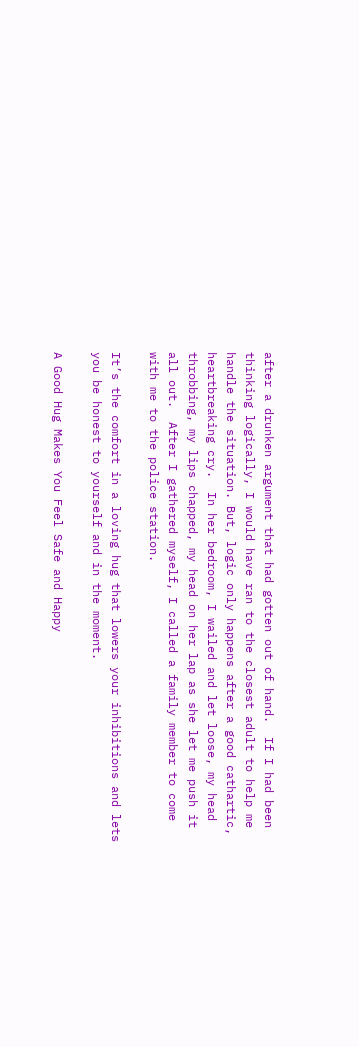after a drunken argument that had gotten out of hand.  If I had been thinking logically, I would have ran to the closest adult to help me handle the situation. But, logic only happens after a good cathartic, heartbreaking cry.  In her bedroom, I wailed and let loose, my head throbbing, my lips chapped, my head on her lap as she let me push it all out.  After I gathered myself, I called a family member to come with me to the police station.

It’s the comfort in a loving hug that lowers your inhibitions and lets you be honest to yourself and in the moment.

A Good Hug Makes You Feel Safe and Happy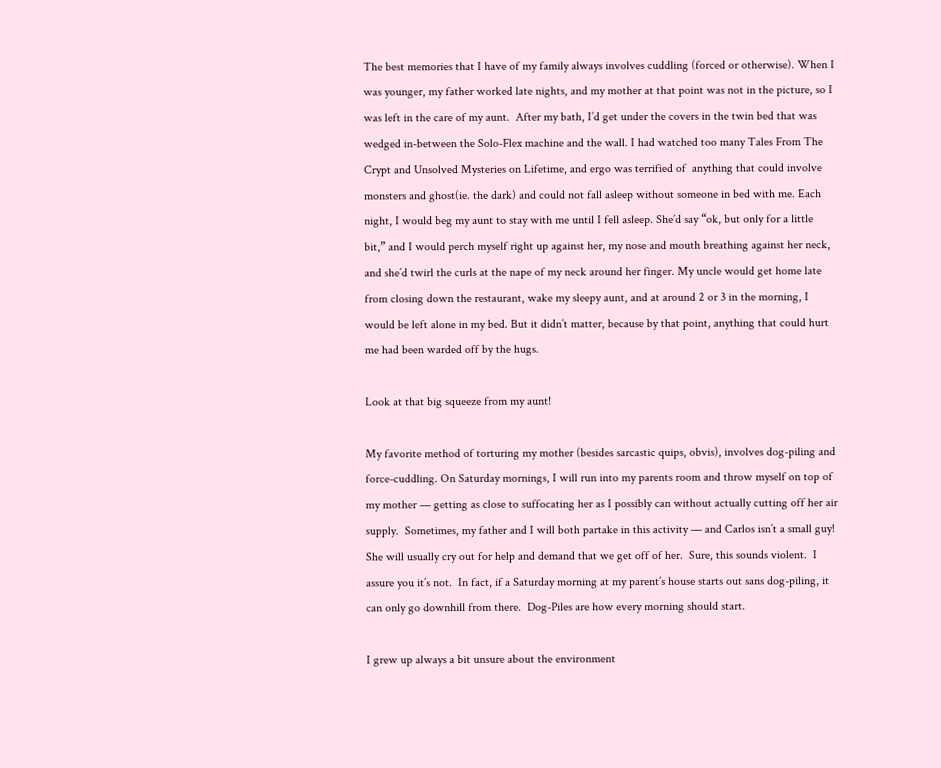The best memories that I have of my family always involves cuddling (forced or otherwise). When I was younger, my father worked late nights, and my mother at that point was not in the picture, so I was left in the care of my aunt.  After my bath, I’d get under the covers in the twin bed that was wedged in-between the Solo-Flex machine and the wall. I had watched too many Tales From The Crypt and Unsolved Mysteries on Lifetime, and ergo was terrified of  anything that could involve monsters and ghost(ie. the dark) and could not fall asleep without someone in bed with me. Each night, I would beg my aunt to stay with me until I fell asleep. She’d say “ok, but only for a little bit,” and I would perch myself right up against her, my nose and mouth breathing against her neck, and she’d twirl the curls at the nape of my neck around her finger. My uncle would get home late from closing down the restaurant, wake my sleepy aunt, and at around 2 or 3 in the morning, I would be left alone in my bed. But it didn’t matter, because by that point, anything that could hurt me had been warded off by the hugs.

Look at that big squeeze from my aunt!

My favorite method of torturing my mother (besides sarcastic quips, obvis), involves dog-piling and force-cuddling. On Saturday mornings, I will run into my parents room and throw myself on top of my mother — getting as close to suffocating her as I possibly can without actually cutting off her air supply.  Sometimes, my father and I will both partake in this activity — and Carlos isn’t a small guy!  She will usually cry out for help and demand that we get off of her.  Sure, this sounds violent.  I assure you it’s not.  In fact, if a Saturday morning at my parent’s house starts out sans dog-piling, it can only go downhill from there.  Dog-Piles are how every morning should start.

I grew up always a bit unsure about the environment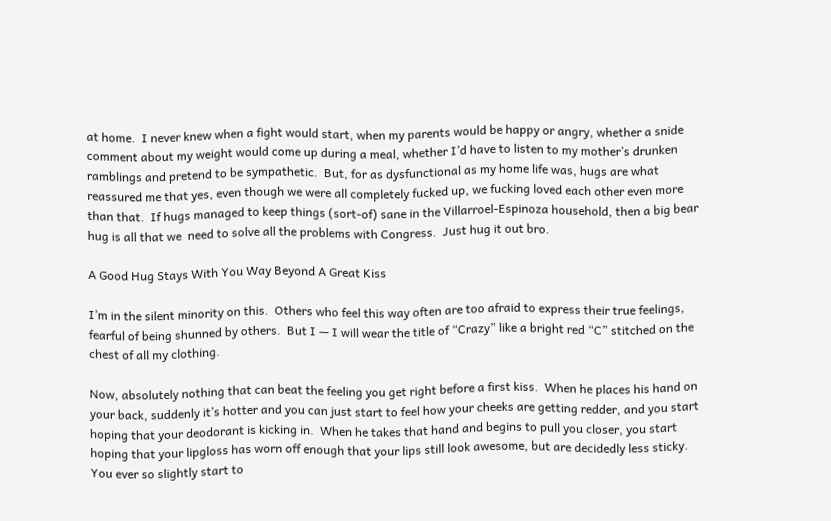at home.  I never knew when a fight would start, when my parents would be happy or angry, whether a snide comment about my weight would come up during a meal, whether I’d have to listen to my mother’s drunken ramblings and pretend to be sympathetic.  But, for as dysfunctional as my home life was, hugs are what reassured me that yes, even though we were all completely fucked up, we fucking loved each other even more than that.  If hugs managed to keep things (sort-of) sane in the Villarroel-Espinoza household, then a big bear hug is all that we  need to solve all the problems with Congress.  Just hug it out bro.

A Good Hug Stays With You Way Beyond A Great Kiss

I’m in the silent minority on this.  Others who feel this way often are too afraid to express their true feelings, fearful of being shunned by others.  But I — I will wear the title of “Crazy” like a bright red “C” stitched on the chest of all my clothing.

Now, absolutely nothing that can beat the feeling you get right before a first kiss.  When he places his hand on your back, suddenly it’s hotter and you can just start to feel how your cheeks are getting redder, and you start hoping that your deodorant is kicking in.  When he takes that hand and begins to pull you closer, you start hoping that your lipgloss has worn off enough that your lips still look awesome, but are decidedly less sticky.  You ever so slightly start to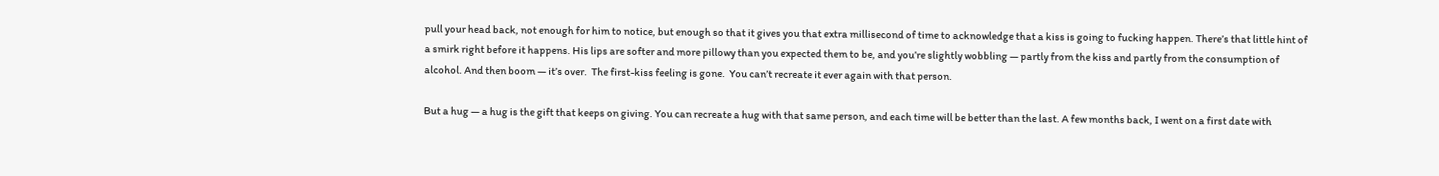pull your head back, not enough for him to notice, but enough so that it gives you that extra millisecond of time to acknowledge that a kiss is going to fucking happen. There’s that little hint of a smirk right before it happens. His lips are softer and more pillowy than you expected them to be, and you’re slightly wobbling — partly from the kiss and partly from the consumption of alcohol. And then boom — it’s over.  The first-kiss feeling is gone.  You can’t recreate it ever again with that person.

But a hug — a hug is the gift that keeps on giving. You can recreate a hug with that same person, and each time will be better than the last. A few months back, I went on a first date with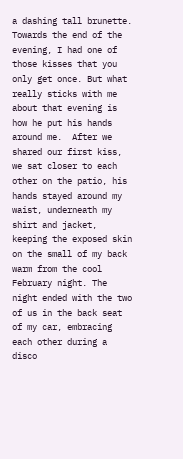a dashing tall brunette. Towards the end of the evening, I had one of those kisses that you only get once. But what really sticks with me about that evening is how he put his hands around me.  After we shared our first kiss, we sat closer to each other on the patio, his hands stayed around my waist, underneath my shirt and jacket, keeping the exposed skin on the small of my back warm from the cool February night. The night ended with the two of us in the back seat of my car, embracing each other during a disco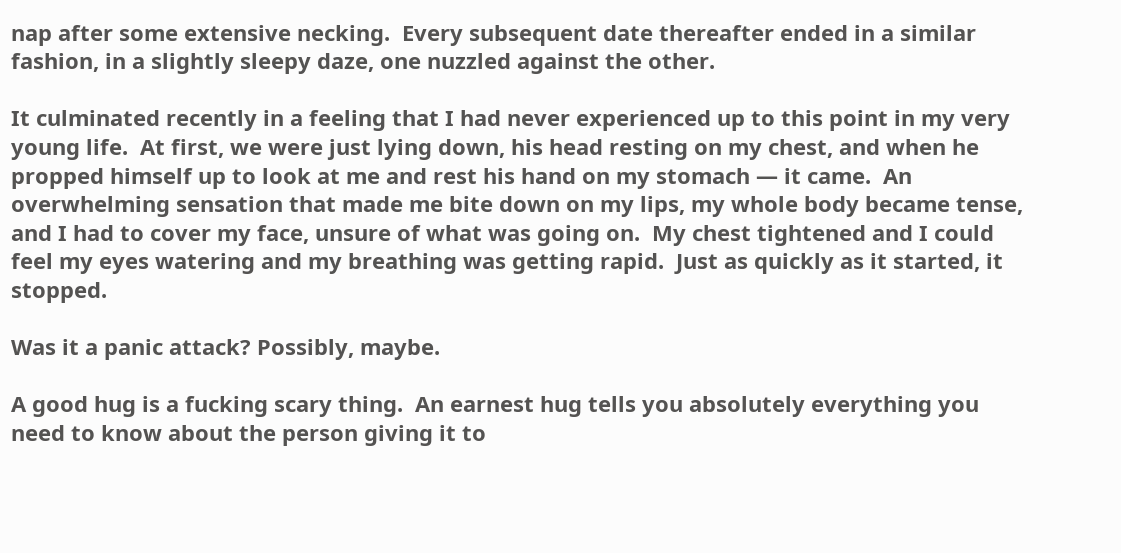nap after some extensive necking.  Every subsequent date thereafter ended in a similar fashion, in a slightly sleepy daze, one nuzzled against the other.

It culminated recently in a feeling that I had never experienced up to this point in my very young life.  At first, we were just lying down, his head resting on my chest, and when he propped himself up to look at me and rest his hand on my stomach — it came.  An overwhelming sensation that made me bite down on my lips, my whole body became tense, and I had to cover my face, unsure of what was going on.  My chest tightened and I could feel my eyes watering and my breathing was getting rapid.  Just as quickly as it started, it stopped.

Was it a panic attack? Possibly, maybe.

A good hug is a fucking scary thing.  An earnest hug tells you absolutely everything you need to know about the person giving it to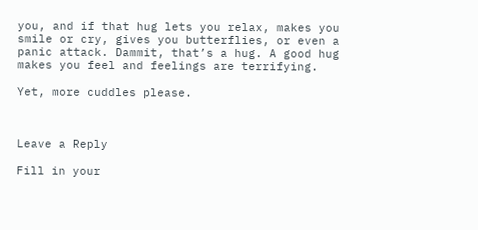you, and if that hug lets you relax, makes you smile or cry, gives you butterflies, or even a panic attack. Dammit, that’s a hug. A good hug makes you feel and feelings are terrifying.

Yet, more cuddles please.



Leave a Reply

Fill in your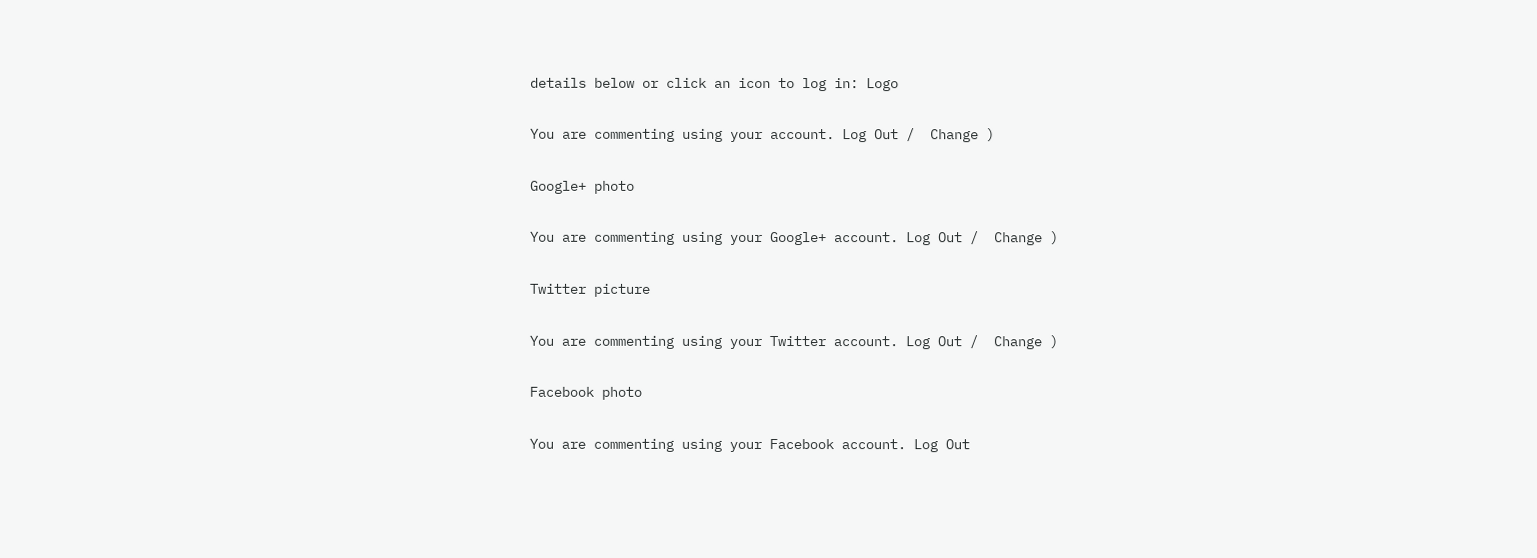details below or click an icon to log in: Logo

You are commenting using your account. Log Out /  Change )

Google+ photo

You are commenting using your Google+ account. Log Out /  Change )

Twitter picture

You are commenting using your Twitter account. Log Out /  Change )

Facebook photo

You are commenting using your Facebook account. Log Out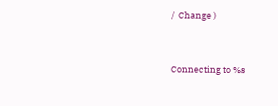/  Change )


Connecting to %s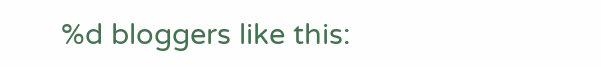%d bloggers like this: